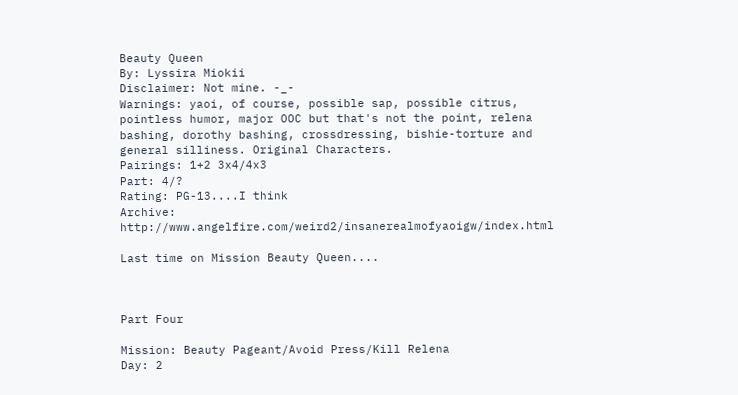Beauty Queen
By: Lyssira Miokii
Disclaimer: Not mine. -_-
Warnings: yaoi, of course, possible sap, possible citrus, pointless humor, major OOC but that's not the point, relena bashing, dorothy bashing, crossdressing, bishie-torture and general silliness. Original Characters.
Pairings: 1+2 3x4/4x3
Part: 4/?
Rating: PG-13....I think
Archive: http://www.angelfire.com/weird2/insanerealmofyaoigw/index.html

Last time on Mission Beauty Queen....



Part Four

Mission: Beauty Pageant/Avoid Press/Kill Relena
Day: 2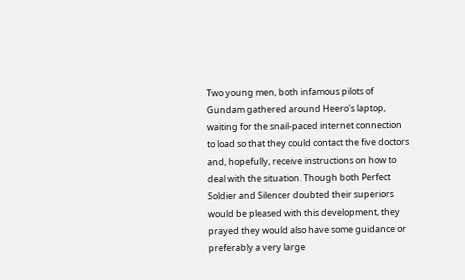Two young men, both infamous pilots of Gundam gathered around Heero's laptop, waiting for the snail-paced internet connection to load so that they could contact the five doctors and, hopefully, receive instructions on how to deal with the situation. Though both Perfect Soldier and Silencer doubted their superiors would be pleased with this development, they prayed they would also have some guidance or preferably a very large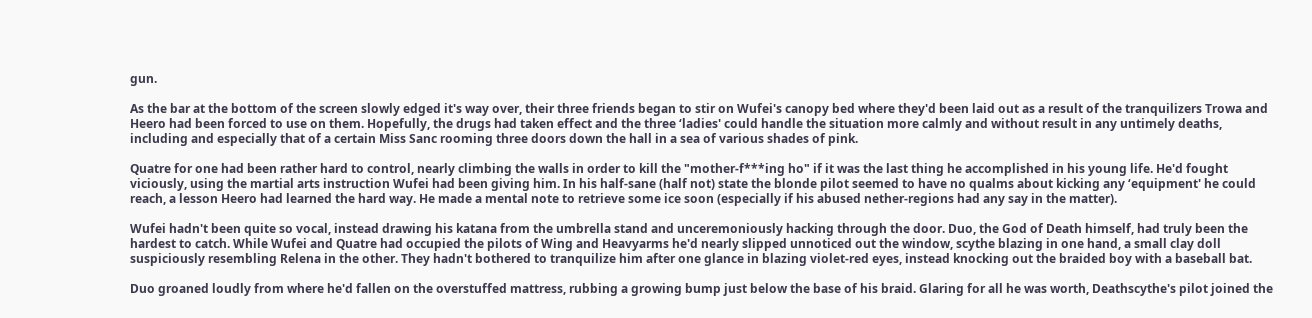gun.

As the bar at the bottom of the screen slowly edged it's way over, their three friends began to stir on Wufei's canopy bed where they'd been laid out as a result of the tranquilizers Trowa and Heero had been forced to use on them. Hopefully, the drugs had taken effect and the three ‘ladies' could handle the situation more calmly and without result in any untimely deaths, including and especially that of a certain Miss Sanc rooming three doors down the hall in a sea of various shades of pink.

Quatre for one had been rather hard to control, nearly climbing the walls in order to kill the "mother-f***ing ho" if it was the last thing he accomplished in his young life. He'd fought viciously, using the martial arts instruction Wufei had been giving him. In his half-sane (half not) state the blonde pilot seemed to have no qualms about kicking any ‘equipment' he could reach, a lesson Heero had learned the hard way. He made a mental note to retrieve some ice soon (especially if his abused nether-regions had any say in the matter).

Wufei hadn't been quite so vocal, instead drawing his katana from the umbrella stand and unceremoniously hacking through the door. Duo, the God of Death himself, had truly been the hardest to catch. While Wufei and Quatre had occupied the pilots of Wing and Heavyarms he'd nearly slipped unnoticed out the window, scythe blazing in one hand, a small clay doll suspiciously resembling Relena in the other. They hadn't bothered to tranquilize him after one glance in blazing violet-red eyes, instead knocking out the braided boy with a baseball bat.

Duo groaned loudly from where he'd fallen on the overstuffed mattress, rubbing a growing bump just below the base of his braid. Glaring for all he was worth, Deathscythe's pilot joined the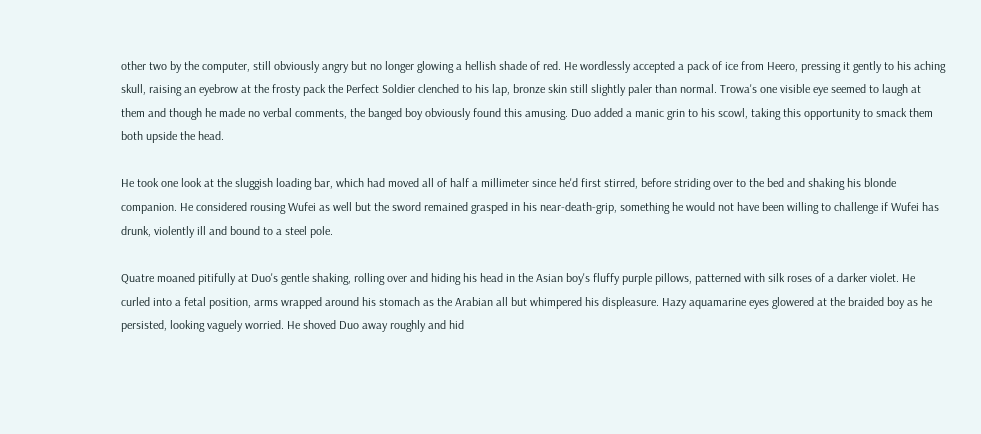other two by the computer, still obviously angry but no longer glowing a hellish shade of red. He wordlessly accepted a pack of ice from Heero, pressing it gently to his aching skull, raising an eyebrow at the frosty pack the Perfect Soldier clenched to his lap, bronze skin still slightly paler than normal. Trowa's one visible eye seemed to laugh at them and though he made no verbal comments, the banged boy obviously found this amusing. Duo added a manic grin to his scowl, taking this opportunity to smack them both upside the head.

He took one look at the sluggish loading bar, which had moved all of half a millimeter since he'd first stirred, before striding over to the bed and shaking his blonde companion. He considered rousing Wufei as well but the sword remained grasped in his near-death-grip, something he would not have been willing to challenge if Wufei has drunk, violently ill and bound to a steel pole.

Quatre moaned pitifully at Duo's gentle shaking, rolling over and hiding his head in the Asian boy's fluffy purple pillows, patterned with silk roses of a darker violet. He curled into a fetal position, arms wrapped around his stomach as the Arabian all but whimpered his displeasure. Hazy aquamarine eyes glowered at the braided boy as he persisted, looking vaguely worried. He shoved Duo away roughly and hid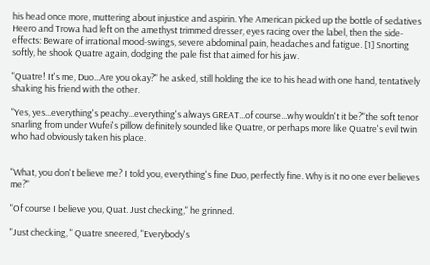his head once more, muttering about injustice and aspirin. Yhe American picked up the bottle of sedatives Heero and Trowa had left on the amethyst trimmed dresser, eyes racing over the label, then the side-effects: Beware of irrational mood-swings, severe abdominal pain, headaches and fatigue. [1] Snorting softly, he shook Quatre again, dodging the pale fist that aimed for his jaw.

"Quatre! It's me, Duo...Are you okay?" he asked, still holding the ice to his head with one hand, tentatively shaking his friend with the other.

"Yes, yes...everything's peachy...everything's always GREAT...of course...why wouldn't it be?"the soft tenor snarling from under Wufei's pillow definitely sounded like Quatre, or perhaps more like Quatre's evil twin who had obviously taken his place.


"What, you don't believe me? I told you, everything's fine Duo, perfectly fine. Why is it no one ever believes me?"

"Of course I believe you, Quat. Just checking," he grinned.

"Just checking, " Quatre sneered, "Everybody's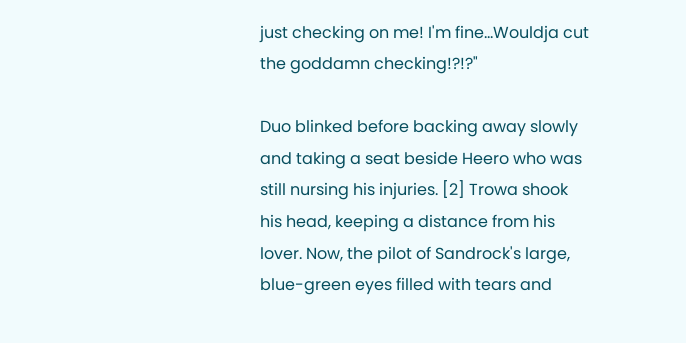just checking on me! I'm fine...Wouldja cut the goddamn checking!?!?"

Duo blinked before backing away slowly and taking a seat beside Heero who was still nursing his injuries. [2] Trowa shook his head, keeping a distance from his lover. Now, the pilot of Sandrock's large, blue-green eyes filled with tears and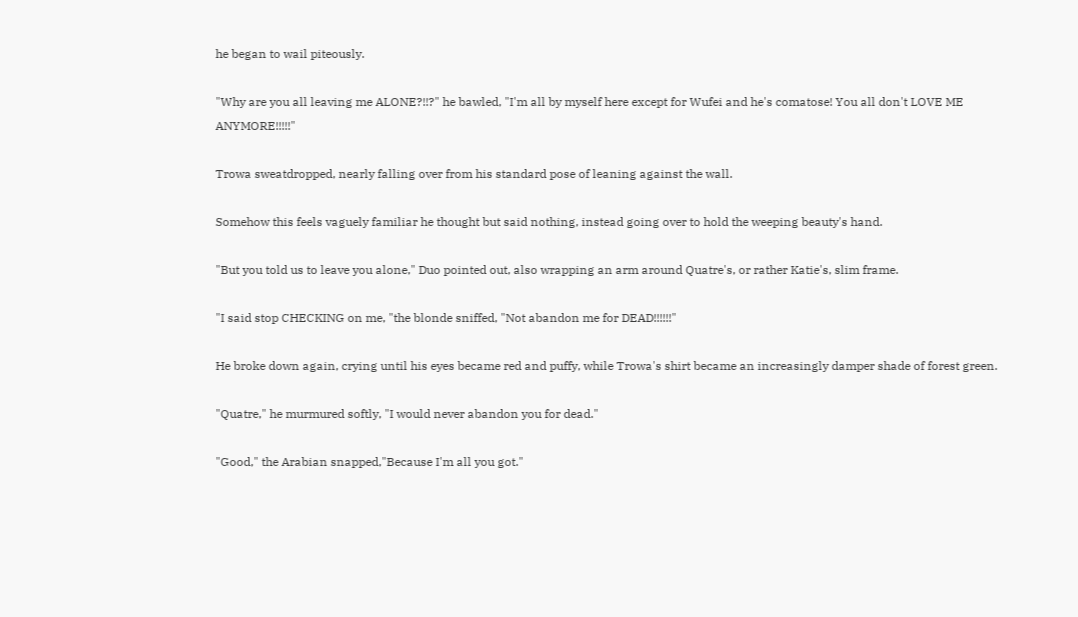he began to wail piteously.

"Why are you all leaving me ALONE?!!?" he bawled, "I'm all by myself here except for Wufei and he's comatose! You all don't LOVE ME ANYMORE!!!!!"

Trowa sweatdropped, nearly falling over from his standard pose of leaning against the wall.

Somehow this feels vaguely familiar he thought but said nothing, instead going over to hold the weeping beauty's hand.

"But you told us to leave you alone," Duo pointed out, also wrapping an arm around Quatre's, or rather Katie's, slim frame.

"I said stop CHECKING on me, "the blonde sniffed, "Not abandon me for DEAD!!!!!!"

He broke down again, crying until his eyes became red and puffy, while Trowa's shirt became an increasingly damper shade of forest green.

"Quatre," he murmured softly, "I would never abandon you for dead."

"Good," the Arabian snapped,"Because I'm all you got."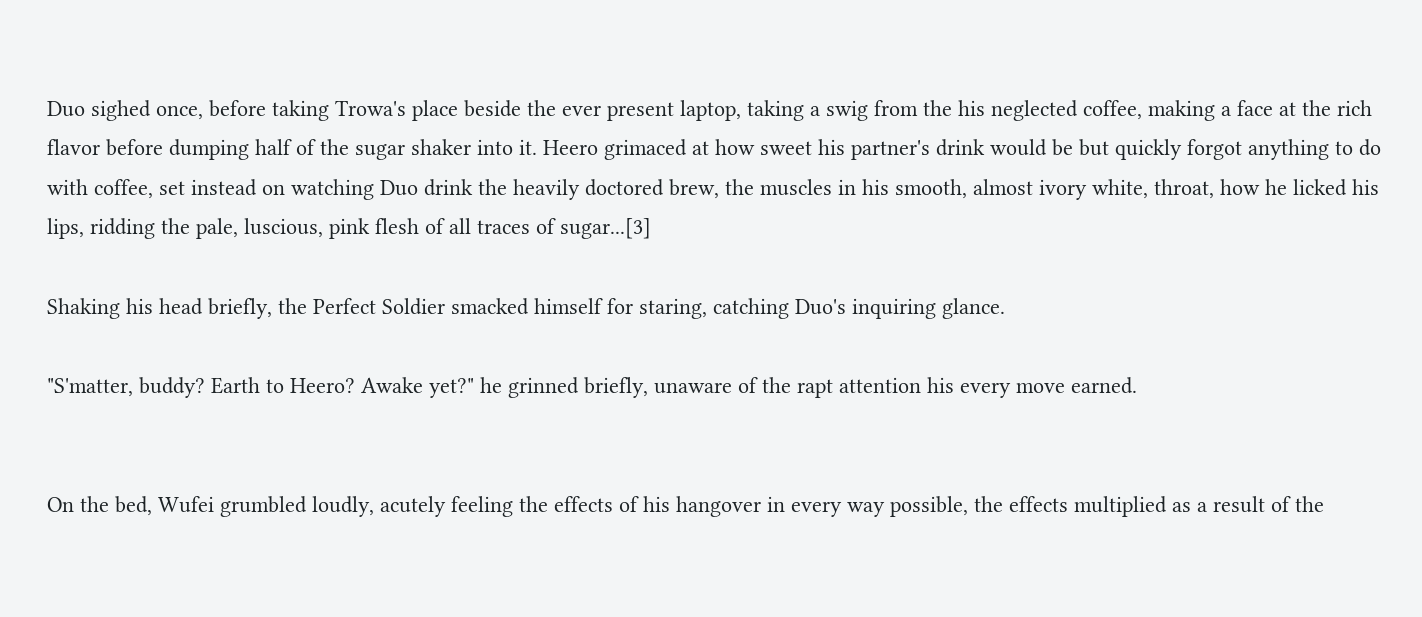Duo sighed once, before taking Trowa's place beside the ever present laptop, taking a swig from the his neglected coffee, making a face at the rich flavor before dumping half of the sugar shaker into it. Heero grimaced at how sweet his partner's drink would be but quickly forgot anything to do with coffee, set instead on watching Duo drink the heavily doctored brew, the muscles in his smooth, almost ivory white, throat, how he licked his lips, ridding the pale, luscious, pink flesh of all traces of sugar...[3]

Shaking his head briefly, the Perfect Soldier smacked himself for staring, catching Duo's inquiring glance.

"S'matter, buddy? Earth to Heero? Awake yet?" he grinned briefly, unaware of the rapt attention his every move earned.


On the bed, Wufei grumbled loudly, acutely feeling the effects of his hangover in every way possible, the effects multiplied as a result of the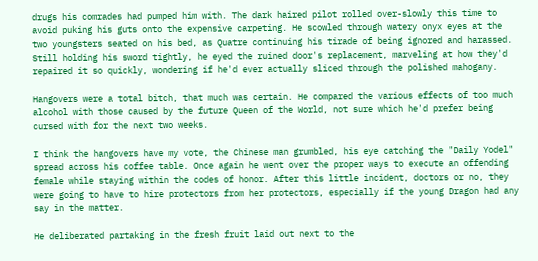drugs his comrades had pumped him with. The dark haired pilot rolled over-slowly this time to avoid puking his guts onto the expensive carpeting. He scowled through watery onyx eyes at the two youngsters seated on his bed, as Quatre continuing his tirade of being ignored and harassed. Still holding his sword tightly, he eyed the ruined door's replacement, marveling at how they'd repaired it so quickly, wondering if he'd ever actually sliced through the polished mahogany.

Hangovers were a total bitch, that much was certain. He compared the various effects of too much alcohol with those caused by the future Queen of the World, not sure which he'd prefer being cursed with for the next two weeks.

I think the hangovers have my vote, the Chinese man grumbled, his eye catching the "Daily Yodel" spread across his coffee table. Once again he went over the proper ways to execute an offending female while staying within the codes of honor. After this little incident, doctors or no, they were going to have to hire protectors from her protectors, especially if the young Dragon had any say in the matter.

He deliberated partaking in the fresh fruit laid out next to the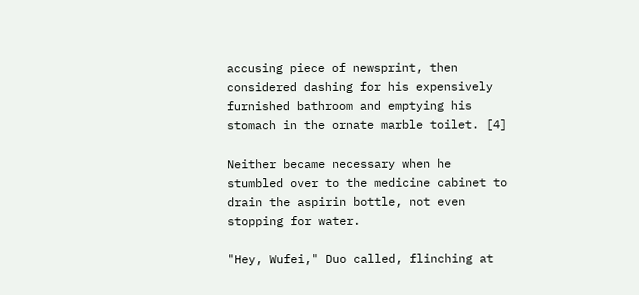accusing piece of newsprint, then considered dashing for his expensively furnished bathroom and emptying his stomach in the ornate marble toilet. [4]

Neither became necessary when he stumbled over to the medicine cabinet to drain the aspirin bottle, not even stopping for water.

"Hey, Wufei," Duo called, flinching at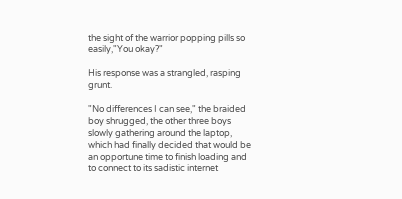the sight of the warrior popping pills so easily,"You okay?"

His response was a strangled, rasping grunt.

"No differences I can see," the braided boy shrugged, the other three boys slowly gathering around the laptop, which had finally decided that would be an opportune time to finish loading and to connect to its sadistic internet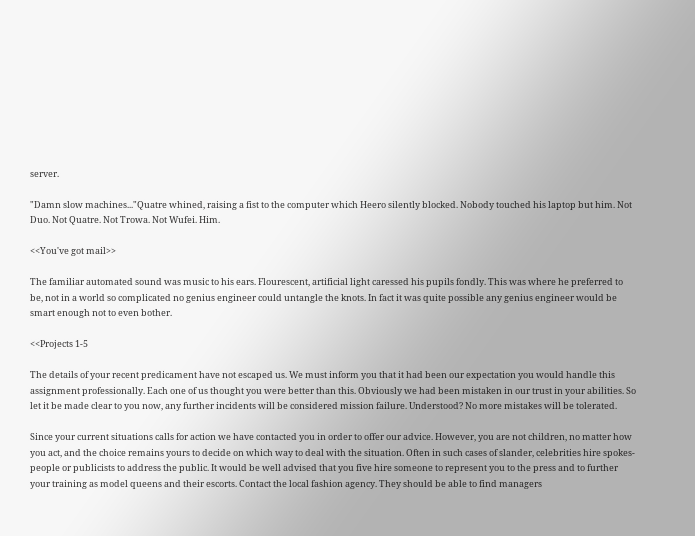server.

"Damn slow machines..."Quatre whined, raising a fist to the computer which Heero silently blocked. Nobody touched his laptop but him. Not Duo. Not Quatre. Not Trowa. Not Wufei. Him.

<<You've got mail>>

The familiar automated sound was music to his ears. Flourescent, artificial light caressed his pupils fondly. This was where he preferred to be, not in a world so complicated no genius engineer could untangle the knots. In fact it was quite possible any genius engineer would be smart enough not to even bother.

<<Projects 1-5

The details of your recent predicament have not escaped us. We must inform you that it had been our expectation you would handle this assignment professionally. Each one of us thought you were better than this. Obviously we had been mistaken in our trust in your abilities. So let it be made clear to you now, any further incidents will be considered mission failure. Understood? No more mistakes will be tolerated.

Since your current situations calls for action we have contacted you in order to offer our advice. However, you are not children, no matter how you act, and the choice remains yours to decide on which way to deal with the situation. Often in such cases of slander, celebrities hire spokes-people or publicists to address the public. It would be well advised that you five hire someone to represent you to the press and to further your training as model queens and their escorts. Contact the local fashion agency. They should be able to find managers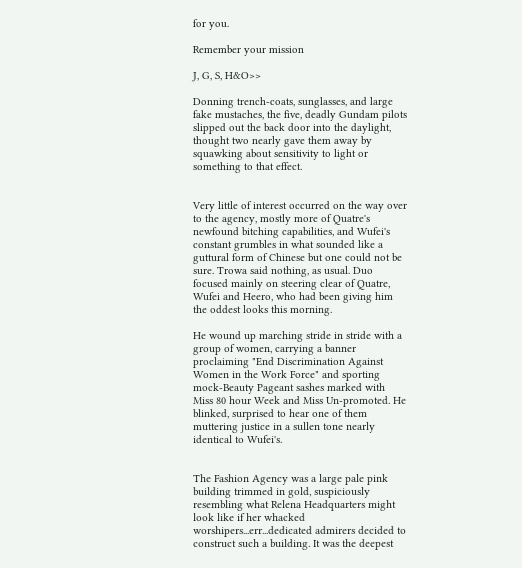for you.

Remember your mission

J, G, S, H&O>>

Donning trench-coats, sunglasses, and large fake mustaches, the five, deadly Gundam pilots slipped out the back door into the daylight, thought two nearly gave them away by squawking about sensitivity to light or something to that effect.


Very little of interest occurred on the way over to the agency, mostly more of Quatre's newfound bitching capabilities, and Wufei's constant grumbles in what sounded like a guttural form of Chinese but one could not be sure. Trowa said nothing, as usual. Duo focused mainly on steering clear of Quatre, Wufei and Heero, who had been giving him the oddest looks this morning.

He wound up marching stride in stride with a group of women, carrying a banner proclaiming "End Discrimination Against Women in the Work Force" and sporting mock-Beauty Pageant sashes marked with Miss 80 hour Week and Miss Un-promoted. He blinked, surprised to hear one of them muttering justice in a sullen tone nearly identical to Wufei's.


The Fashion Agency was a large pale pink building trimmed in gold, suspiciously resembling what Relena Headquarters might look like if her whacked worshipers...err...dedicated admirers decided to construct such a building. It was the deepest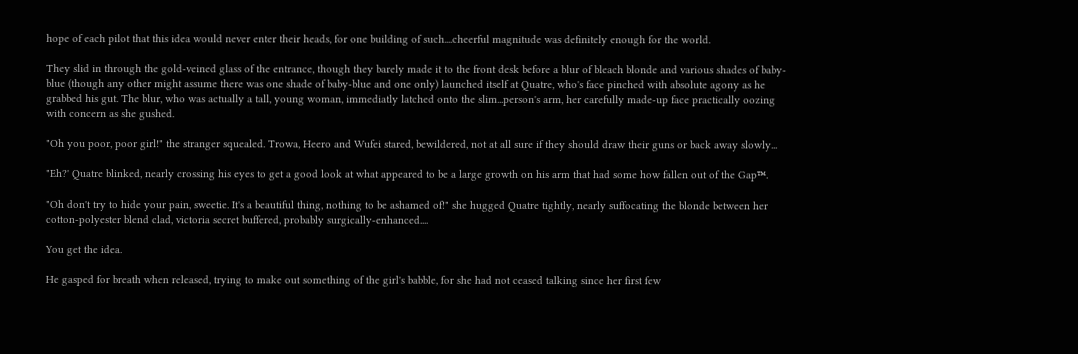hope of each pilot that this idea would never enter their heads, for one building of such....cheerful magnitude was definitely enough for the world.

They slid in through the gold-veined glass of the entrance, though they barely made it to the front desk before a blur of bleach blonde and various shades of baby-blue (though any other might assume there was one shade of baby-blue and one only) launched itself at Quatre, who's face pinched with absolute agony as he grabbed his gut. The blur, who was actually a tall, young woman, immediatly latched onto the slim...person's arm, her carefully made-up face practically oozing with concern as she gushed.

"Oh you poor, poor girl!" the stranger squealed. Trowa, Heero and Wufei stared, bewildered, not at all sure if they should draw their guns or back away slowly...

"Eh?' Quatre blinked, nearly crossing his eyes to get a good look at what appeared to be a large growth on his arm that had some how fallen out of the Gap™.

"Oh don't try to hide your pain, sweetie. It's a beautiful thing, nothing to be ashamed of!" she hugged Quatre tightly, nearly suffocating the blonde between her cotton-polyester blend clad, victoria secret buffered, probably surgically-enhanced....

You get the idea.

He gasped for breath when released, trying to make out something of the girl's babble, for she had not ceased talking since her first few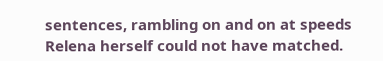sentences, rambling on and on at speeds Relena herself could not have matched.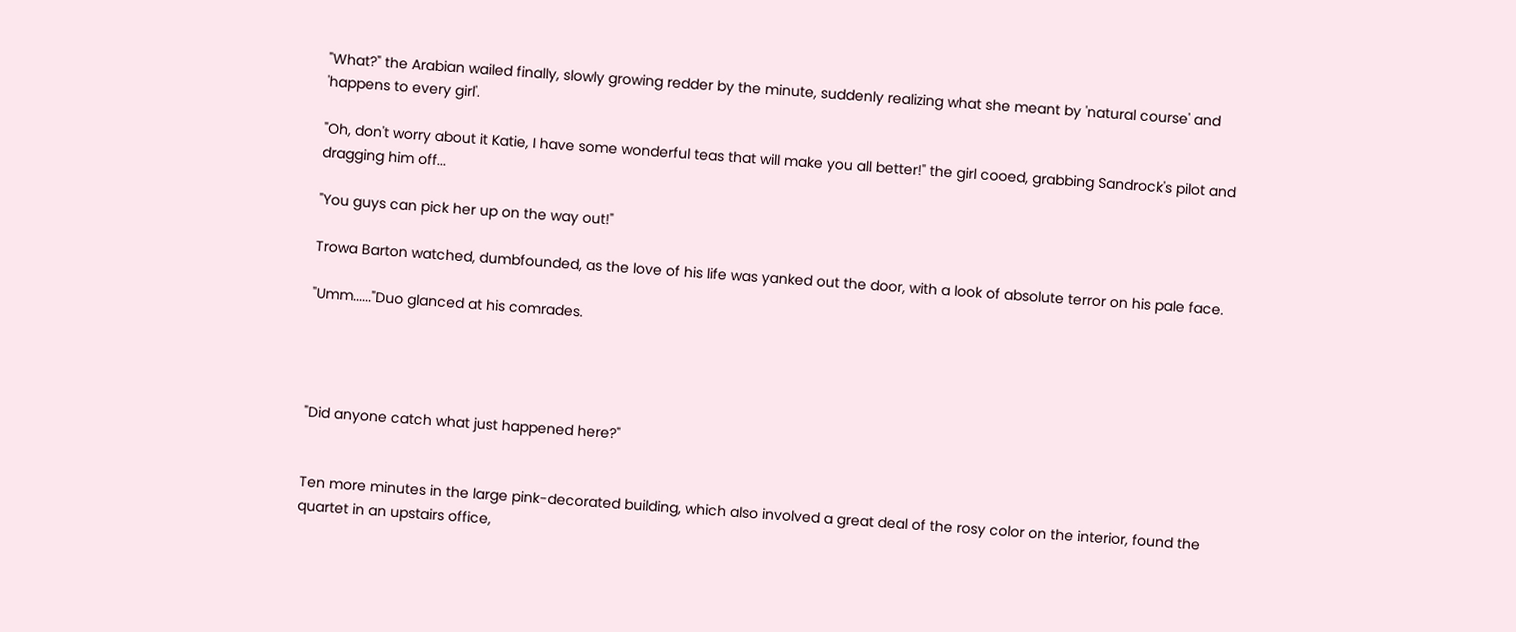"What?" the Arabian wailed finally, slowly growing redder by the minute, suddenly realizing what she meant by 'natural course' and 'happens to every girl'.

"Oh, don't worry about it Katie, I have some wonderful teas that will make you all better!" the girl cooed, grabbing Sandrock's pilot and dragging him off...

"You guys can pick her up on the way out!"

Trowa Barton watched, dumbfounded, as the love of his life was yanked out the door, with a look of absolute terror on his pale face.

"Umm......"Duo glanced at his comrades.




"Did anyone catch what just happened here?"


Ten more minutes in the large pink-decorated building, which also involved a great deal of the rosy color on the interior, found the quartet in an upstairs office,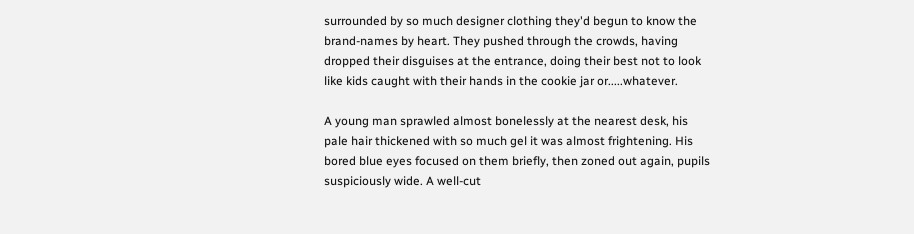surrounded by so much designer clothing they'd begun to know the brand-names by heart. They pushed through the crowds, having dropped their disguises at the entrance, doing their best not to look like kids caught with their hands in the cookie jar or.....whatever.

A young man sprawled almost bonelessly at the nearest desk, his pale hair thickened with so much gel it was almost frightening. His bored blue eyes focused on them briefly, then zoned out again, pupils suspiciously wide. A well-cut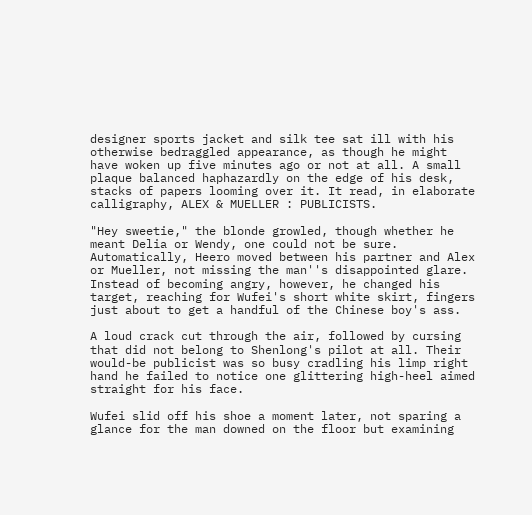designer sports jacket and silk tee sat ill with his otherwise bedraggled appearance, as though he might have woken up five minutes ago or not at all. A small plaque balanced haphazardly on the edge of his desk, stacks of papers looming over it. It read, in elaborate calligraphy, ALEX & MUELLER : PUBLICISTS.

"Hey sweetie," the blonde growled, though whether he meant Delia or Wendy, one could not be sure. Automatically, Heero moved between his partner and Alex or Mueller, not missing the man''s disappointed glare. Instead of becoming angry, however, he changed his target, reaching for Wufei's short white skirt, fingers just about to get a handful of the Chinese boy's ass.

A loud crack cut through the air, followed by cursing that did not belong to Shenlong's pilot at all. Their would-be publicist was so busy cradling his limp right hand he failed to notice one glittering high-heel aimed straight for his face.

Wufei slid off his shoe a moment later, not sparing a glance for the man downed on the floor but examining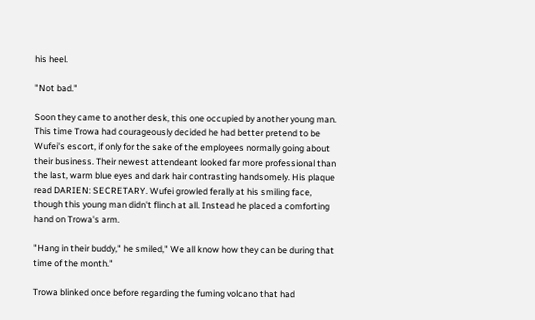his heel.

"Not bad."

Soon they came to another desk, this one occupied by another young man. This time Trowa had courageously decided he had better pretend to be Wufei's escort, if only for the sake of the employees normally going about their business. Their newest attendeant looked far more professional than the last, warm blue eyes and dark hair contrasting handsomely. His plaque read DARIEN: SECRETARY. Wufei growled ferally at his smiling face, though this young man didn't flinch at all. Instead he placed a comforting hand on Trowa's arm.

"Hang in their buddy," he smiled," We all know how they can be during that time of the month."

Trowa blinked once before regarding the fuming volcano that had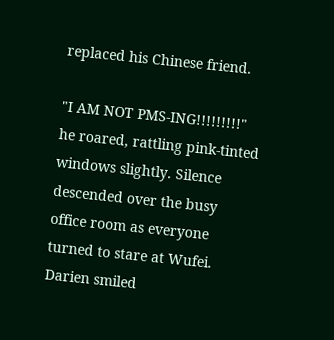replaced his Chinese friend.

"I AM NOT PMS-ING!!!!!!!!!" he roared, rattling pink-tinted windows slightly. Silence descended over the busy office room as everyone turned to stare at Wufei. Darien smiled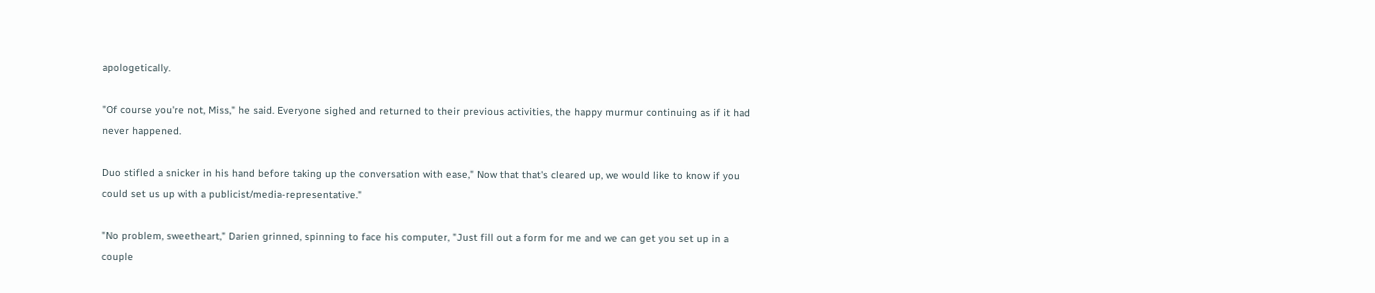apologetically.

"Of course you're not, Miss," he said. Everyone sighed and returned to their previous activities, the happy murmur continuing as if it had never happened.

Duo stifled a snicker in his hand before taking up the conversation with ease," Now that that's cleared up, we would like to know if you could set us up with a publicist/media-representative."

"No problem, sweetheart," Darien grinned, spinning to face his computer, "Just fill out a form for me and we can get you set up in a couple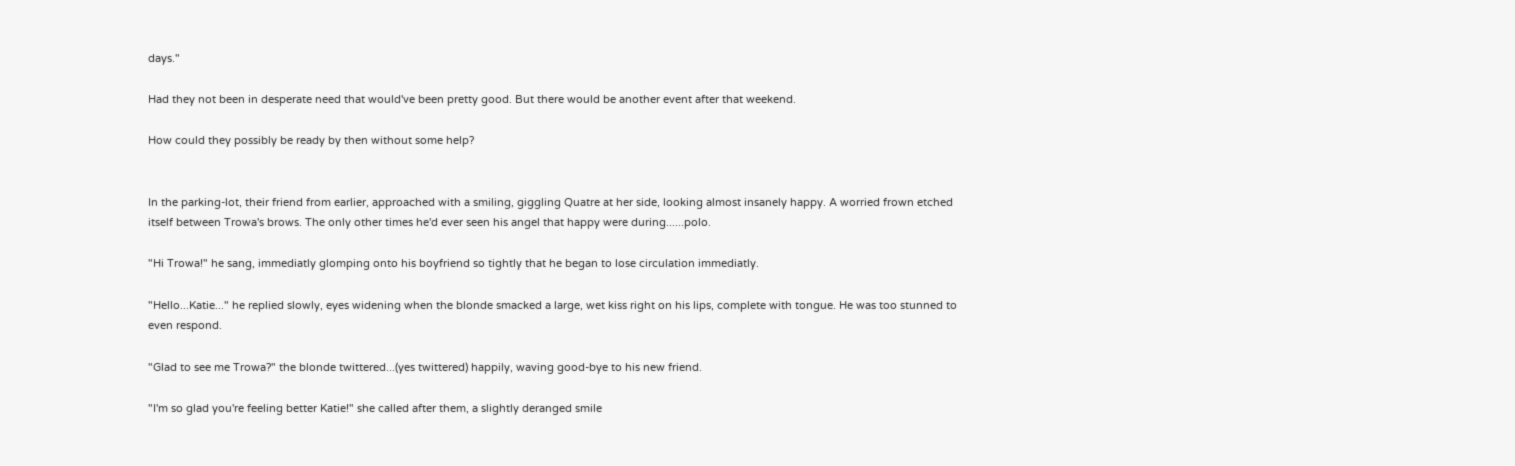days."

Had they not been in desperate need that would've been pretty good. But there would be another event after that weekend.

How could they possibly be ready by then without some help?


In the parking-lot, their friend from earlier, approached with a smiling, giggling Quatre at her side, looking almost insanely happy. A worried frown etched itself between Trowa's brows. The only other times he'd ever seen his angel that happy were during......polo.

"Hi Trowa!" he sang, immediatly glomping onto his boyfriend so tightly that he began to lose circulation immediatly.

"Hello...Katie..." he replied slowly, eyes widening when the blonde smacked a large, wet kiss right on his lips, complete with tongue. He was too stunned to even respond.

"Glad to see me Trowa?" the blonde twittered...(yes twittered) happily, waving good-bye to his new friend.

"I'm so glad you're feeling better Katie!" she called after them, a slightly deranged smile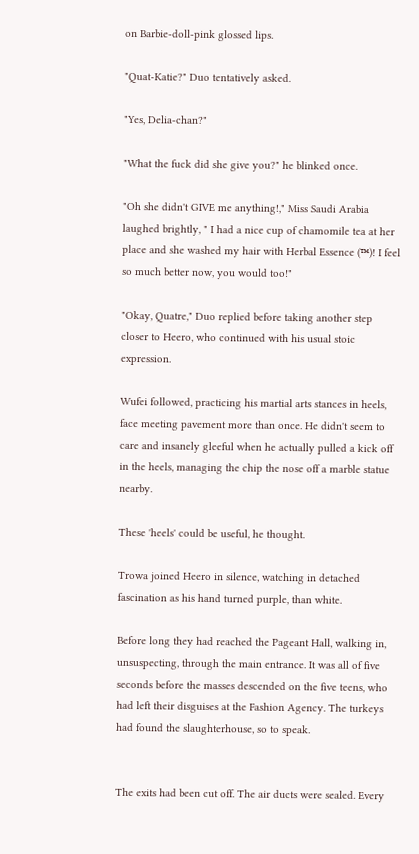on Barbie-doll-pink glossed lips.

"Quat-Katie?" Duo tentatively asked.

"Yes, Delia-chan?"

"What the fuck did she give you?" he blinked once.

"Oh she didn't GIVE me anything!," Miss Saudi Arabia laughed brightly, " I had a nice cup of chamomile tea at her place and she washed my hair with Herbal Essence (™)! I feel so much better now, you would too!"

"Okay, Quatre," Duo replied before taking another step closer to Heero, who continued with his usual stoic expression.

Wufei followed, practicing his martial arts stances in heels, face meeting pavement more than once. He didn't seem to care and insanely gleeful when he actually pulled a kick off in the heels, managing the chip the nose off a marble statue nearby.

These 'heels' could be useful, he thought.

Trowa joined Heero in silence, watching in detached fascination as his hand turned purple, than white.

Before long they had reached the Pageant Hall, walking in, unsuspecting, through the main entrance. It was all of five seconds before the masses descended on the five teens, who had left their disguises at the Fashion Agency. The turkeys had found the slaughterhouse, so to speak.


The exits had been cut off. The air ducts were sealed. Every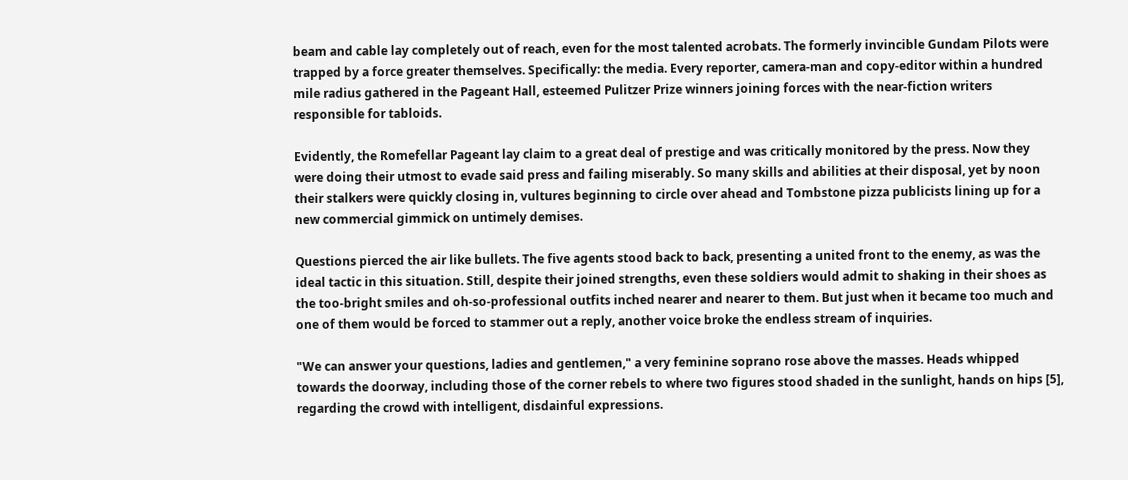beam and cable lay completely out of reach, even for the most talented acrobats. The formerly invincible Gundam Pilots were trapped by a force greater themselves. Specifically: the media. Every reporter, camera-man and copy-editor within a hundred mile radius gathered in the Pageant Hall, esteemed Pulitzer Prize winners joining forces with the near-fiction writers responsible for tabloids.

Evidently, the Romefellar Pageant lay claim to a great deal of prestige and was critically monitored by the press. Now they were doing their utmost to evade said press and failing miserably. So many skills and abilities at their disposal, yet by noon their stalkers were quickly closing in, vultures beginning to circle over ahead and Tombstone pizza publicists lining up for a new commercial gimmick on untimely demises.

Questions pierced the air like bullets. The five agents stood back to back, presenting a united front to the enemy, as was the ideal tactic in this situation. Still, despite their joined strengths, even these soldiers would admit to shaking in their shoes as the too-bright smiles and oh-so-professional outfits inched nearer and nearer to them. But just when it became too much and one of them would be forced to stammer out a reply, another voice broke the endless stream of inquiries.

"We can answer your questions, ladies and gentlemen," a very feminine soprano rose above the masses. Heads whipped towards the doorway, including those of the corner rebels to where two figures stood shaded in the sunlight, hands on hips [5], regarding the crowd with intelligent, disdainful expressions.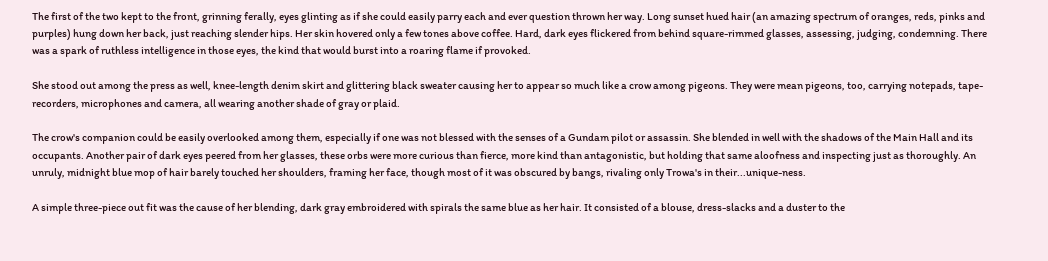The first of the two kept to the front, grinning ferally, eyes glinting as if she could easily parry each and ever question thrown her way. Long sunset hued hair (an amazing spectrum of oranges, reds, pinks and purples) hung down her back, just reaching slender hips. Her skin hovered only a few tones above coffee. Hard, dark eyes flickered from behind square-rimmed glasses, assessing, judging, condemning. There was a spark of ruthless intelligence in those eyes, the kind that would burst into a roaring flame if provoked.

She stood out among the press as well, knee-length denim skirt and glittering black sweater causing her to appear so much like a crow among pigeons. They were mean pigeons, too, carrying notepads, tape-recorders, microphones and camera, all wearing another shade of gray or plaid.

The crow's companion could be easily overlooked among them, especially if one was not blessed with the senses of a Gundam pilot or assassin. She blended in well with the shadows of the Main Hall and its occupants. Another pair of dark eyes peered from her glasses, these orbs were more curious than fierce, more kind than antagonistic, but holding that same aloofness and inspecting just as thoroughly. An unruly, midnight blue mop of hair barely touched her shoulders, framing her face, though most of it was obscured by bangs, rivaling only Trowa's in their...unique-ness.

A simple three-piece out fit was the cause of her blending, dark gray embroidered with spirals the same blue as her hair. It consisted of a blouse, dress-slacks and a duster to the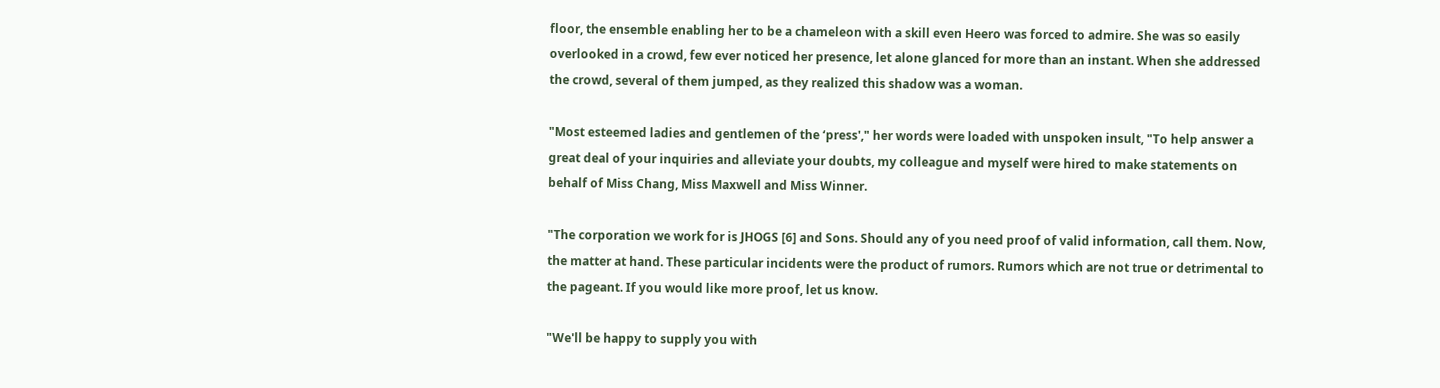floor, the ensemble enabling her to be a chameleon with a skill even Heero was forced to admire. She was so easily overlooked in a crowd, few ever noticed her presence, let alone glanced for more than an instant. When she addressed the crowd, several of them jumped, as they realized this shadow was a woman.

"Most esteemed ladies and gentlemen of the ‘press'," her words were loaded with unspoken insult, "To help answer a great deal of your inquiries and alleviate your doubts, my colleague and myself were hired to make statements on behalf of Miss Chang, Miss Maxwell and Miss Winner.

"The corporation we work for is JHOGS [6] and Sons. Should any of you need proof of valid information, call them. Now, the matter at hand. These particular incidents were the product of rumors. Rumors which are not true or detrimental to the pageant. If you would like more proof, let us know.

"We'll be happy to supply you with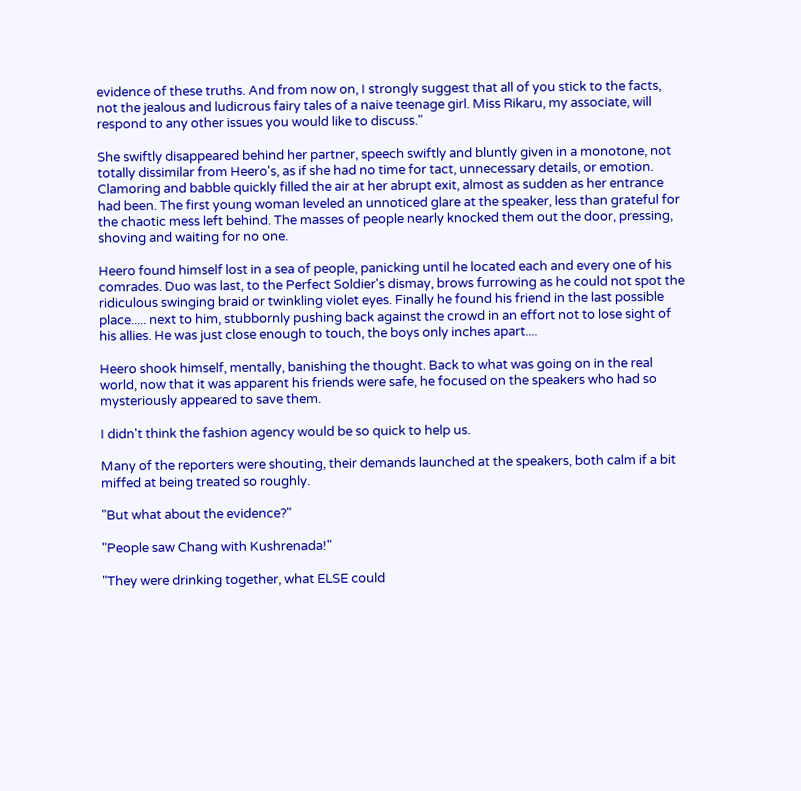evidence of these truths. And from now on, I strongly suggest that all of you stick to the facts, not the jealous and ludicrous fairy tales of a naive teenage girl. Miss Rikaru, my associate, will respond to any other issues you would like to discuss."

She swiftly disappeared behind her partner, speech swiftly and bluntly given in a monotone, not totally dissimilar from Heero's, as if she had no time for tact, unnecessary details, or emotion. Clamoring and babble quickly filled the air at her abrupt exit, almost as sudden as her entrance had been. The first young woman leveled an unnoticed glare at the speaker, less than grateful for the chaotic mess left behind. The masses of people nearly knocked them out the door, pressing, shoving and waiting for no one.

Heero found himself lost in a sea of people, panicking until he located each and every one of his comrades. Duo was last, to the Perfect Soldier's dismay, brows furrowing as he could not spot the ridiculous swinging braid or twinkling violet eyes. Finally he found his friend in the last possible place..... next to him, stubbornly pushing back against the crowd in an effort not to lose sight of his allies. He was just close enough to touch, the boys only inches apart....

Heero shook himself, mentally, banishing the thought. Back to what was going on in the real world, now that it was apparent his friends were safe, he focused on the speakers who had so mysteriously appeared to save them.

I didn't think the fashion agency would be so quick to help us.

Many of the reporters were shouting, their demands launched at the speakers, both calm if a bit miffed at being treated so roughly.

"But what about the evidence?"

"People saw Chang with Kushrenada!"

"They were drinking together, what ELSE could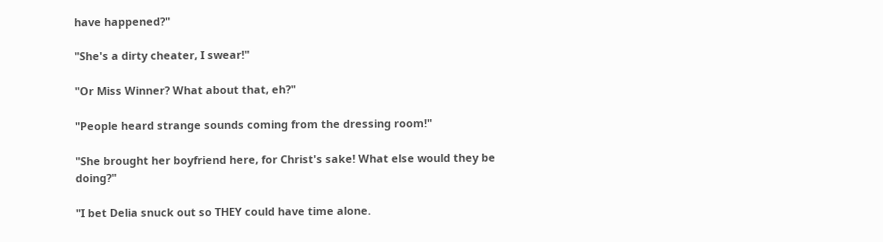have happened?"

"She's a dirty cheater, I swear!"

"Or Miss Winner? What about that, eh?"

"People heard strange sounds coming from the dressing room!"

"She brought her boyfriend here, for Christ's sake! What else would they be doing?"

"I bet Delia snuck out so THEY could have time alone.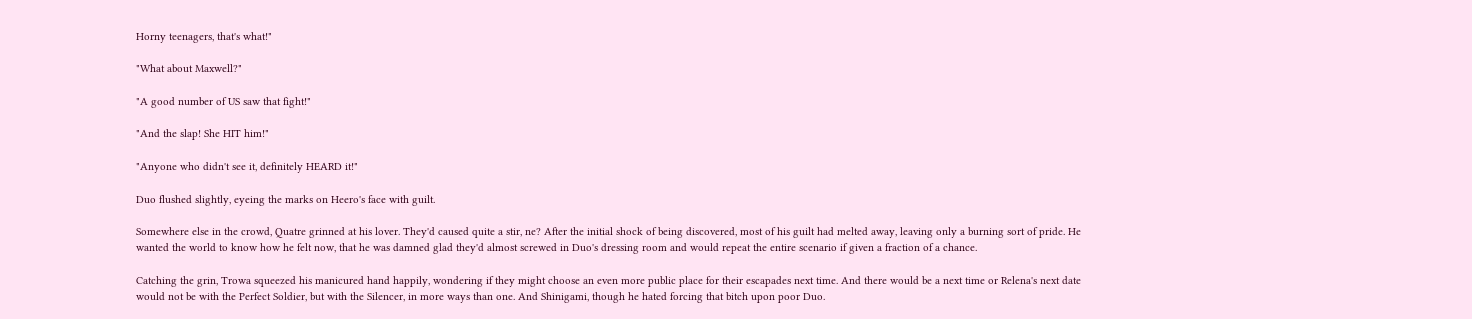Horny teenagers, that's what!"

"What about Maxwell?"

"A good number of US saw that fight!"

"And the slap! She HIT him!"

"Anyone who didn't see it, definitely HEARD it!"

Duo flushed slightly, eyeing the marks on Heero's face with guilt.

Somewhere else in the crowd, Quatre grinned at his lover. They'd caused quite a stir, ne? After the initial shock of being discovered, most of his guilt had melted away, leaving only a burning sort of pride. He wanted the world to know how he felt now, that he was damned glad they'd almost screwed in Duo's dressing room and would repeat the entire scenario if given a fraction of a chance.

Catching the grin, Trowa squeezed his manicured hand happily, wondering if they might choose an even more public place for their escapades next time. And there would be a next time or Relena's next date would not be with the Perfect Soldier, but with the Silencer, in more ways than one. And Shinigami, though he hated forcing that bitch upon poor Duo.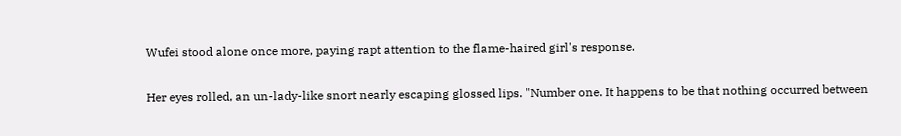Wufei stood alone once more, paying rapt attention to the flame-haired girl's response.

Her eyes rolled, an un-lady-like snort nearly escaping glossed lips. "Number one. It happens to be that nothing occurred between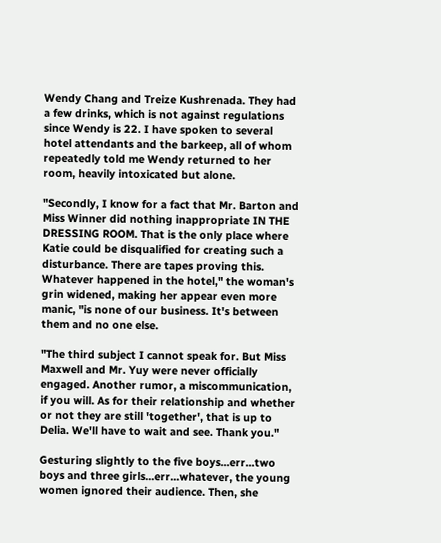Wendy Chang and Treize Kushrenada. They had a few drinks, which is not against regulations since Wendy is 22. I have spoken to several hotel attendants and the barkeep, all of whom repeatedly told me Wendy returned to her room, heavily intoxicated but alone.

"Secondly, I know for a fact that Mr. Barton and Miss Winner did nothing inappropriate IN THE DRESSING ROOM. That is the only place where Katie could be disqualified for creating such a disturbance. There are tapes proving this. Whatever happened in the hotel," the woman's grin widened, making her appear even more manic, "is none of our business. It's between them and no one else.

"The third subject I cannot speak for. But Miss Maxwell and Mr. Yuy were never officially engaged. Another rumor, a miscommunication, if you will. As for their relationship and whether or not they are still 'together', that is up to Delia. We'll have to wait and see. Thank you."

Gesturing slightly to the five boys...err...two boys and three girls...err...whatever, the young women ignored their audience. Then, she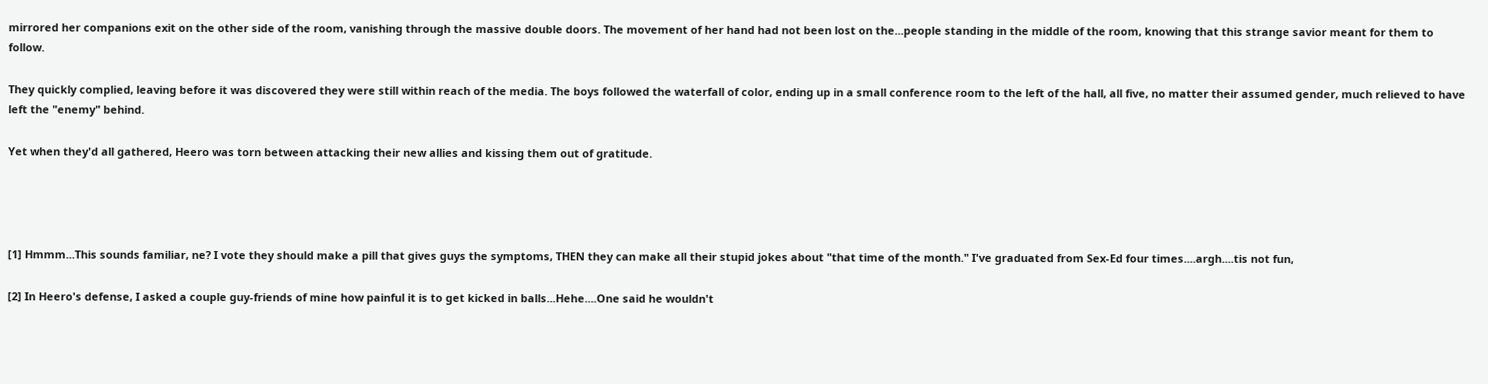mirrored her companions exit on the other side of the room, vanishing through the massive double doors. The movement of her hand had not been lost on the...people standing in the middle of the room, knowing that this strange savior meant for them to follow.

They quickly complied, leaving before it was discovered they were still within reach of the media. The boys followed the waterfall of color, ending up in a small conference room to the left of the hall, all five, no matter their assumed gender, much relieved to have left the "enemy" behind.

Yet when they'd all gathered, Heero was torn between attacking their new allies and kissing them out of gratitude.




[1] Hmmm...This sounds familiar, ne? I vote they should make a pill that gives guys the symptoms, THEN they can make all their stupid jokes about "that time of the month." I've graduated from Sex-Ed four times....argh....tis not fun,

[2] In Heero's defense, I asked a couple guy-friends of mine how painful it is to get kicked in balls...Hehe....One said he wouldn't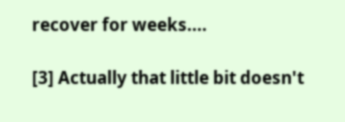recover for weeks....

[3] Actually that little bit doesn't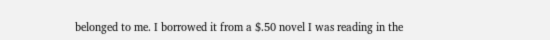belonged to me. I borrowed it from a $.50 novel I was reading in the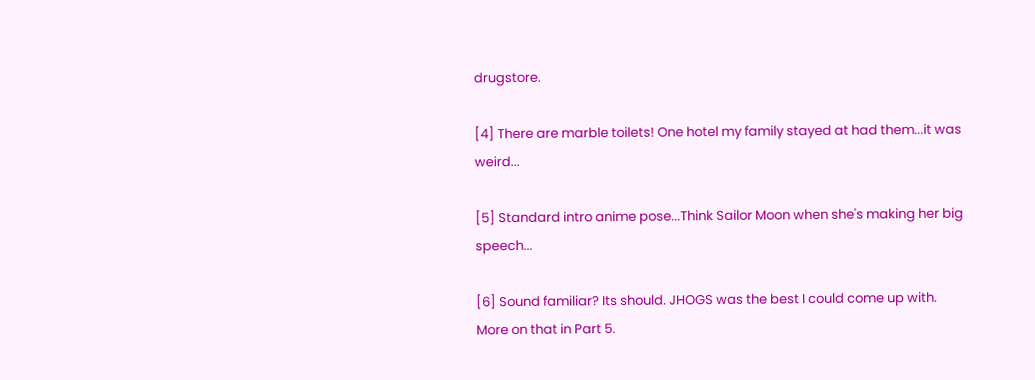drugstore.

[4] There are marble toilets! One hotel my family stayed at had them...it was weird...

[5] Standard intro anime pose...Think Sailor Moon when she's making her big speech...

[6] Sound familiar? Its should. JHOGS was the best I could come up with. More on that in Part 5.